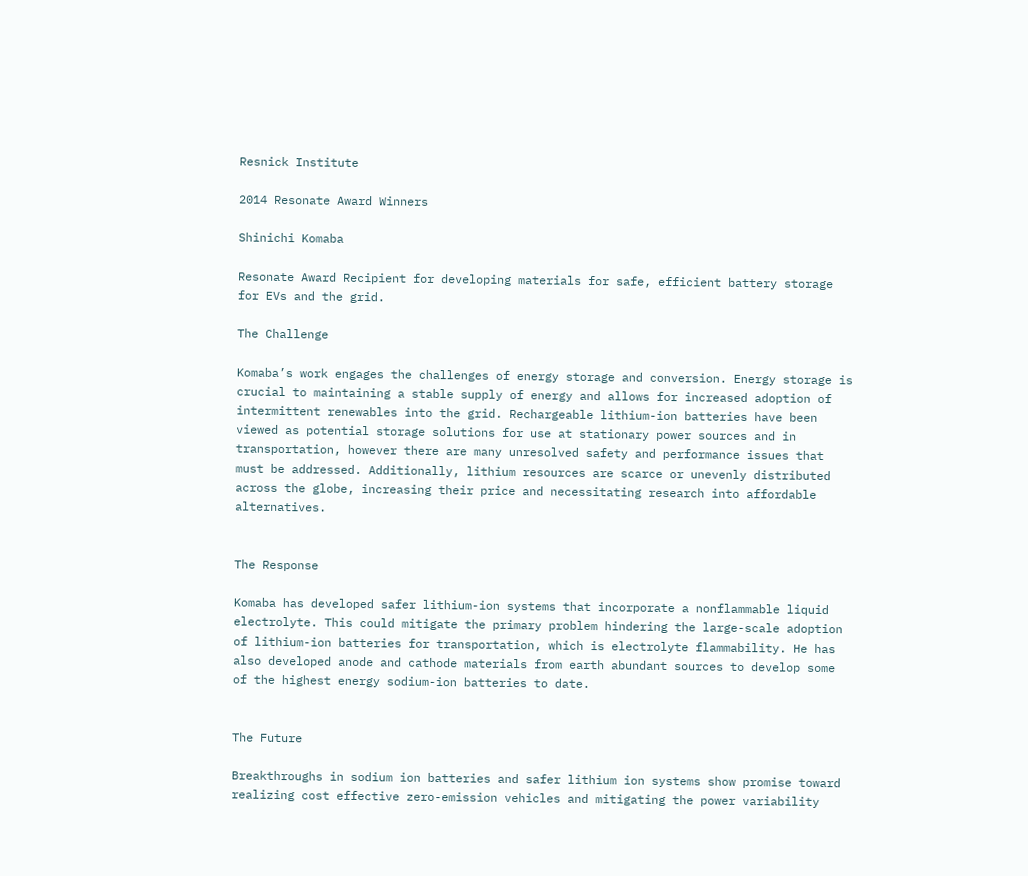Resnick Institute

2014 Resonate Award Winners

Shinichi Komaba

Resonate Award Recipient for developing materials for safe, efficient battery storage for EVs and the grid.

The Challenge

Komaba’s work engages the challenges of energy storage and conversion. Energy storage is crucial to maintaining a stable supply of energy and allows for increased adoption of intermittent renewables into the grid. Rechargeable lithium-ion batteries have been viewed as potential storage solutions for use at stationary power sources and in transportation, however there are many unresolved safety and performance issues that must be addressed. Additionally, lithium resources are scarce or unevenly distributed across the globe, increasing their price and necessitating research into affordable alternatives.


The Response

Komaba has developed safer lithium-ion systems that incorporate a nonflammable liquid electrolyte. This could mitigate the primary problem hindering the large-scale adoption of lithium-ion batteries for transportation, which is electrolyte flammability. He has also developed anode and cathode materials from earth abundant sources to develop some of the highest energy sodium-ion batteries to date.


The Future

Breakthroughs in sodium ion batteries and safer lithium ion systems show promise toward realizing cost effective zero-emission vehicles and mitigating the power variability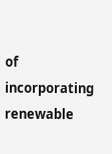of incorporating renewable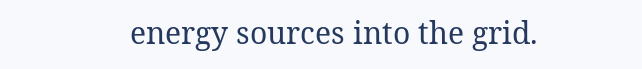energy sources into the grid.